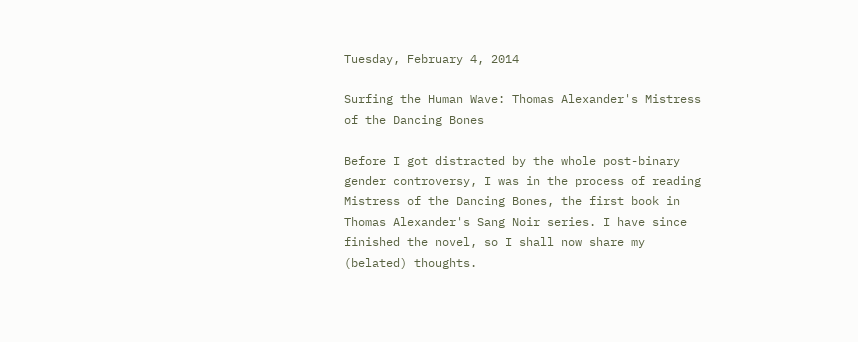Tuesday, February 4, 2014

Surfing the Human Wave: Thomas Alexander's Mistress of the Dancing Bones

Before I got distracted by the whole post-binary gender controversy, I was in the process of reading Mistress of the Dancing Bones, the first book in Thomas Alexander's Sang Noir series. I have since finished the novel, so I shall now share my (belated) thoughts.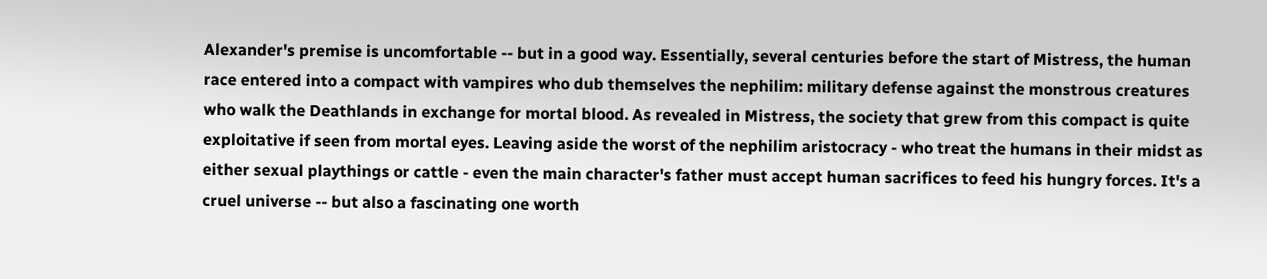Alexander's premise is uncomfortable -- but in a good way. Essentially, several centuries before the start of Mistress, the human race entered into a compact with vampires who dub themselves the nephilim: military defense against the monstrous creatures who walk the Deathlands in exchange for mortal blood. As revealed in Mistress, the society that grew from this compact is quite exploitative if seen from mortal eyes. Leaving aside the worst of the nephilim aristocracy - who treat the humans in their midst as either sexual playthings or cattle - even the main character's father must accept human sacrifices to feed his hungry forces. It's a cruel universe -- but also a fascinating one worth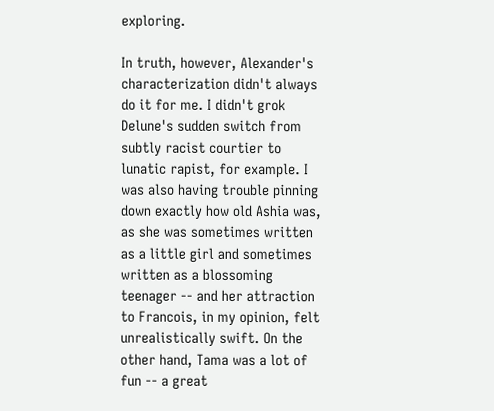exploring.

In truth, however, Alexander's characterization didn't always do it for me. I didn't grok Delune's sudden switch from subtly racist courtier to lunatic rapist, for example. I was also having trouble pinning down exactly how old Ashia was, as she was sometimes written as a little girl and sometimes written as a blossoming teenager -- and her attraction to Francois, in my opinion, felt unrealistically swift. On the other hand, Tama was a lot of fun -- a great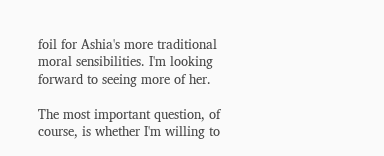foil for Ashia's more traditional moral sensibilities. I'm looking forward to seeing more of her.

The most important question, of course, is whether I'm willing to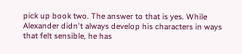pick up book two. The answer to that is yes. While Alexander didn't always develop his characters in ways that felt sensible, he has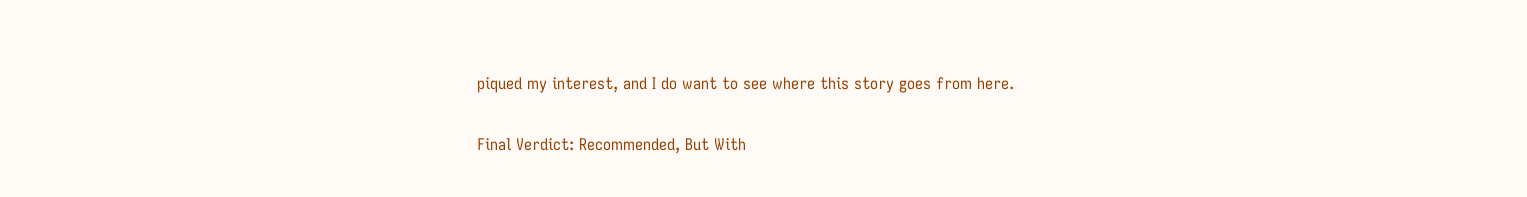piqued my interest, and I do want to see where this story goes from here.

Final Verdict: Recommended, But With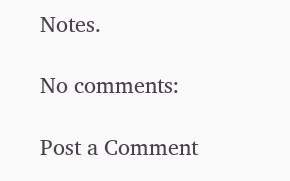Notes.

No comments:

Post a Comment